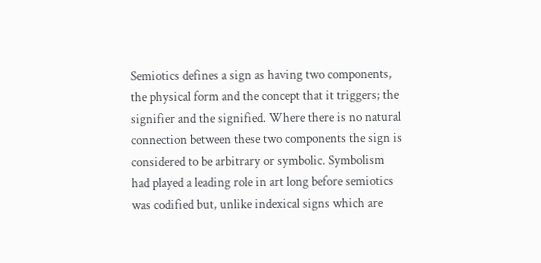Semiotics defines a sign as having two components, the physical form and the concept that it triggers; the signifier and the signified. Where there is no natural connection between these two components the sign is considered to be arbitrary or symbolic. Symbolism had played a leading role in art long before semiotics was codified but, unlike indexical signs which are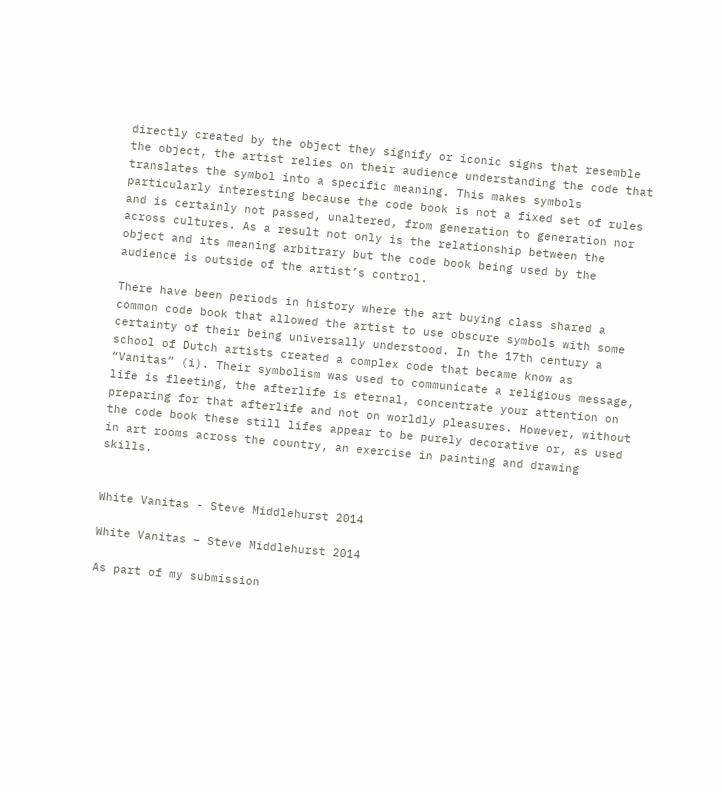directly created by the object they signify or iconic signs that resemble the object, the artist relies on their audience understanding the code that translates the symbol into a specific meaning. This makes symbols particularly interesting because the code book is not a fixed set of rules and is certainly not passed, unaltered, from generation to generation nor across cultures. As a result not only is the relationship between the object and its meaning arbitrary but the code book being used by the audience is outside of the artist’s control.

There have been periods in history where the art buying class shared a common code book that allowed the artist to use obscure symbols with some certainty of their being universally understood. In the 17th century a school of Dutch artists created a complex code that became know as “Vanitas” (i). Their symbolism was used to communicate a religious message, life is fleeting, the afterlife is eternal, concentrate your attention on preparing for that afterlife and not on worldly pleasures. However, without the code book these still lifes appear to be purely decorative or, as used in art rooms across the country, an exercise in painting and drawing skills.


White Vanitas - Steve Middlehurst 2014

White Vanitas – Steve Middlehurst 2014

As part of my submission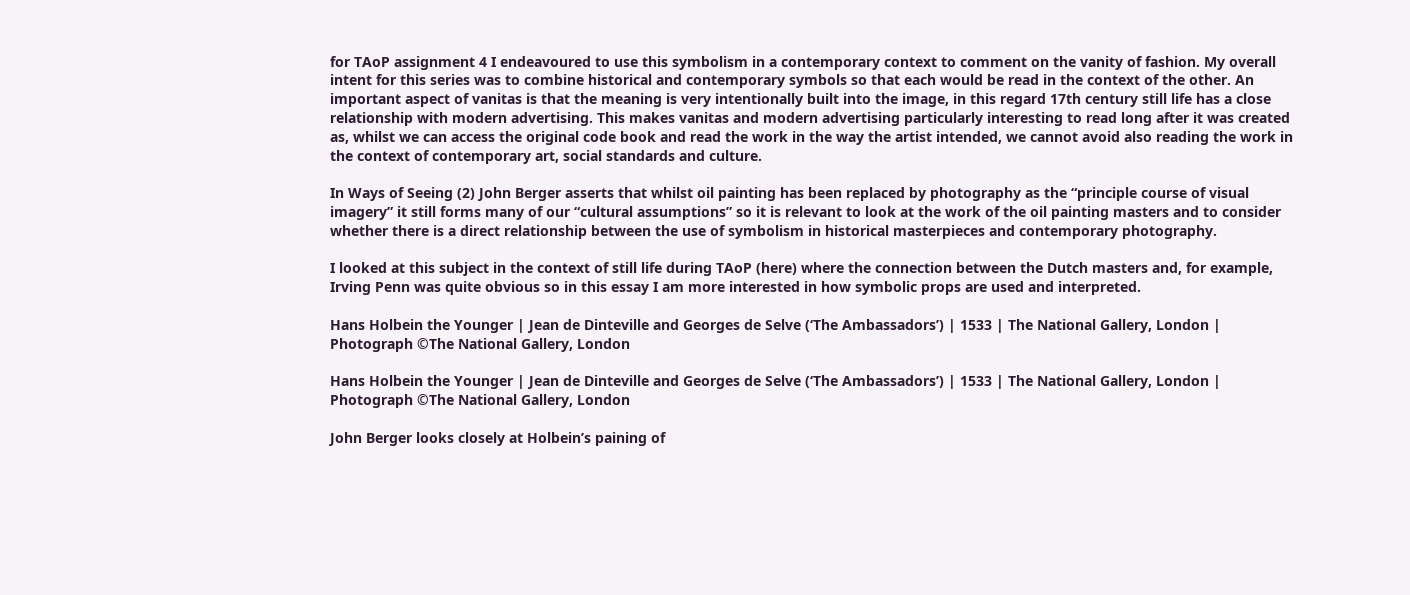for TAoP assignment 4 I endeavoured to use this symbolism in a contemporary context to comment on the vanity of fashion. My overall intent for this series was to combine historical and contemporary symbols so that each would be read in the context of the other. An important aspect of vanitas is that the meaning is very intentionally built into the image, in this regard 17th century still life has a close relationship with modern advertising. This makes vanitas and modern advertising particularly interesting to read long after it was created as, whilst we can access the original code book and read the work in the way the artist intended, we cannot avoid also reading the work in the context of contemporary art, social standards and culture.

In Ways of Seeing (2) John Berger asserts that whilst oil painting has been replaced by photography as the “principle course of visual imagery” it still forms many of our “cultural assumptions” so it is relevant to look at the work of the oil painting masters and to consider whether there is a direct relationship between the use of symbolism in historical masterpieces and contemporary photography.

I looked at this subject in the context of still life during TAoP (here) where the connection between the Dutch masters and, for example, Irving Penn was quite obvious so in this essay I am more interested in how symbolic props are used and interpreted.

Hans Holbein the Younger | Jean de Dinteville and Georges de Selve (‘The Ambassadors’) | 1533 | The National Gallery, London | Photograph ©The National Gallery, London

Hans Holbein the Younger | Jean de Dinteville and Georges de Selve (‘The Ambassadors’) | 1533 | The National Gallery, London | Photograph ©The National Gallery, London

John Berger looks closely at Holbein’s paining of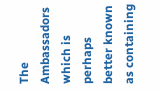The Ambassadors which is perhaps better known as containing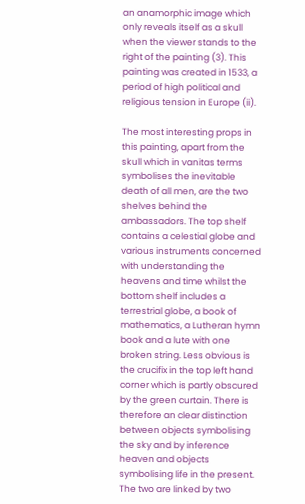an anamorphic image which only reveals itself as a skull when the viewer stands to the right of the painting (3). This painting was created in 1533, a period of high political and religious tension in Europe (ii).

The most interesting props in this painting, apart from the skull which in vanitas terms symbolises the inevitable death of all men, are the two shelves behind the ambassadors. The top shelf contains a celestial globe and various instruments concerned with understanding the heavens and time whilst the bottom shelf includes a terrestrial globe, a book of mathematics, a Lutheran hymn book and a lute with one broken string. Less obvious is the crucifix in the top left hand corner which is partly obscured by the green curtain. There is therefore an clear distinction between objects symbolising the sky and by inference heaven and objects symbolising life in the present. The two are linked by two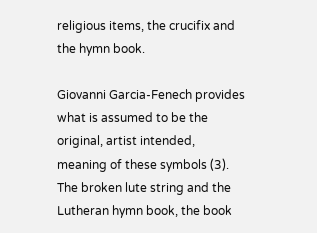religious items, the crucifix and the hymn book.

Giovanni Garcia-Fenech provides what is assumed to be the original, artist intended, meaning of these symbols (3). The broken lute string and the Lutheran hymn book, the book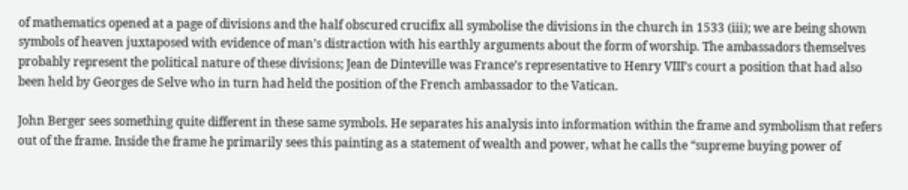of mathematics opened at a page of divisions and the half obscured crucifix all symbolise the divisions in the church in 1533 (iii); we are being shown symbols of heaven juxtaposed with evidence of man’s distraction with his earthly arguments about the form of worship. The ambassadors themselves probably represent the political nature of these divisions; Jean de Dinteville was France’s representative to Henry VIII’s court a position that had also been held by Georges de Selve who in turn had held the position of the French ambassador to the Vatican.

John Berger sees something quite different in these same symbols. He separates his analysis into information within the frame and symbolism that refers out of the frame. Inside the frame he primarily sees this painting as a statement of wealth and power, what he calls the “supreme buying power of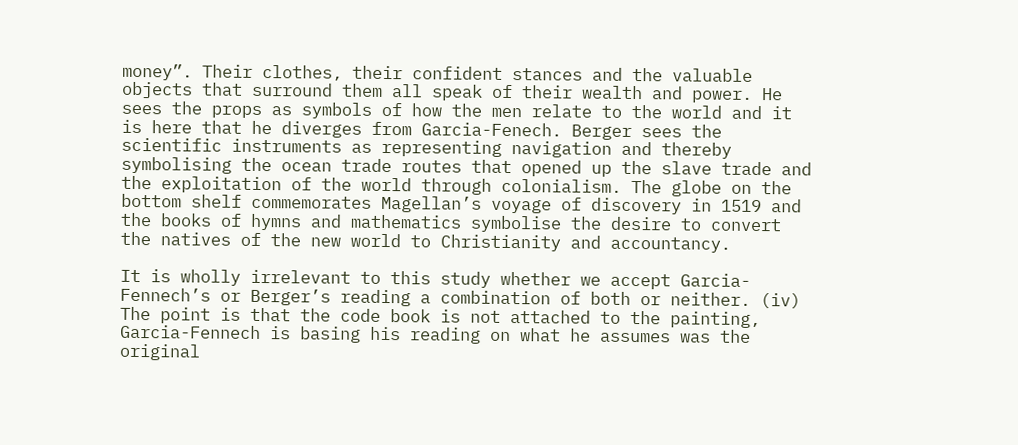money”. Their clothes, their confident stances and the valuable objects that surround them all speak of their wealth and power. He sees the props as symbols of how the men relate to the world and it is here that he diverges from Garcia-Fenech. Berger sees the scientific instruments as representing navigation and thereby symbolising the ocean trade routes that opened up the slave trade and the exploitation of the world through colonialism. The globe on the bottom shelf commemorates Magellan’s voyage of discovery in 1519 and the books of hymns and mathematics symbolise the desire to convert the natives of the new world to Christianity and accountancy.

It is wholly irrelevant to this study whether we accept Garcia-Fennech’s or Berger’s reading a combination of both or neither. (iv) The point is that the code book is not attached to the painting, Garcia-Fennech is basing his reading on what he assumes was the original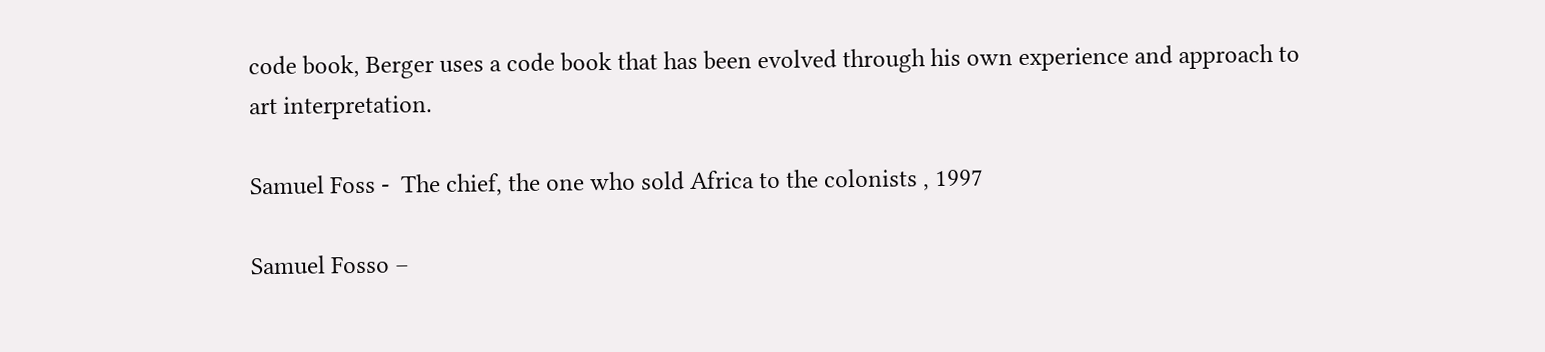code book, Berger uses a code book that has been evolved through his own experience and approach to art interpretation.

Samuel Foss -  The chief, the one who sold Africa to the colonists , 1997

Samuel Fosso –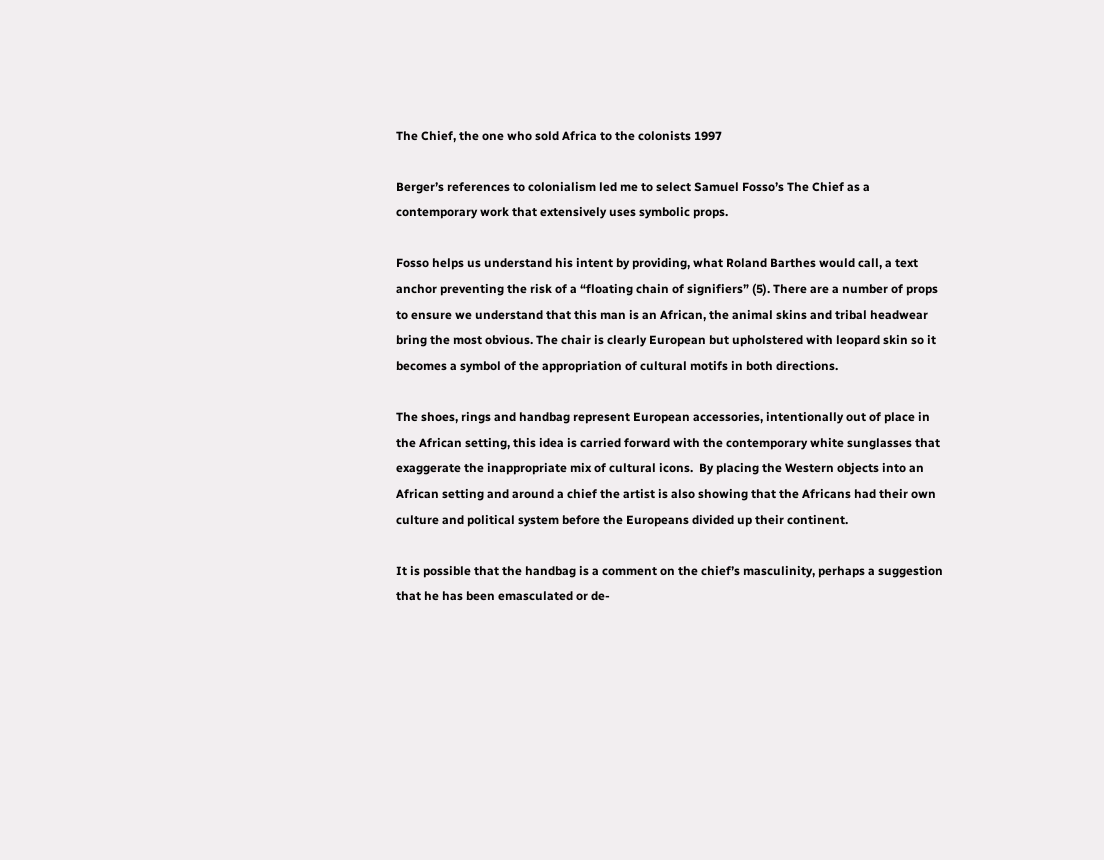The Chief, the one who sold Africa to the colonists 1997

Berger’s references to colonialism led me to select Samuel Fosso’s The Chief as a contemporary work that extensively uses symbolic props.

Fosso helps us understand his intent by providing, what Roland Barthes would call, a text anchor preventing the risk of a “floating chain of signifiers” (5). There are a number of props to ensure we understand that this man is an African, the animal skins and tribal headwear bring the most obvious. The chair is clearly European but upholstered with leopard skin so it becomes a symbol of the appropriation of cultural motifs in both directions.

The shoes, rings and handbag represent European accessories, intentionally out of place in the African setting, this idea is carried forward with the contemporary white sunglasses that exaggerate the inappropriate mix of cultural icons.  By placing the Western objects into an African setting and around a chief the artist is also showing that the Africans had their own culture and political system before the Europeans divided up their continent.

It is possible that the handbag is a comment on the chief’s masculinity, perhaps a suggestion that he has been emasculated or de-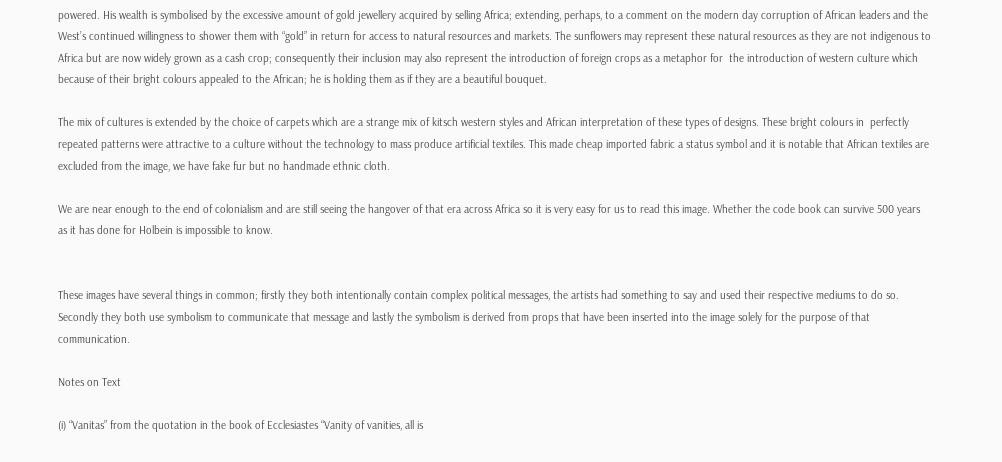powered. His wealth is symbolised by the excessive amount of gold jewellery acquired by selling Africa; extending, perhaps, to a comment on the modern day corruption of African leaders and the West’s continued willingness to shower them with “gold” in return for access to natural resources and markets. The sunflowers may represent these natural resources as they are not indigenous to Africa but are now widely grown as a cash crop; consequently their inclusion may also represent the introduction of foreign crops as a metaphor for  the introduction of western culture which because of their bright colours appealed to the African; he is holding them as if they are a beautiful bouquet.

The mix of cultures is extended by the choice of carpets which are a strange mix of kitsch western styles and African interpretation of these types of designs. These bright colours in  perfectly repeated patterns were attractive to a culture without the technology to mass produce artificial textiles. This made cheap imported fabric a status symbol and it is notable that African textiles are excluded from the image, we have fake fur but no handmade ethnic cloth.

We are near enough to the end of colonialism and are still seeing the hangover of that era across Africa so it is very easy for us to read this image. Whether the code book can survive 500 years as it has done for Holbein is impossible to know.


These images have several things in common; firstly they both intentionally contain complex political messages, the artists had something to say and used their respective mediums to do so. Secondly they both use symbolism to communicate that message and lastly the symbolism is derived from props that have been inserted into the image solely for the purpose of that communication.

Notes on Text

(i) “Vanitas” from the quotation in the book of Ecclesiastes “Vanity of vanities, all is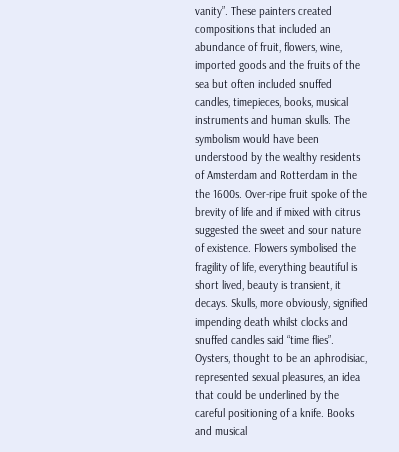vanity”. These painters created compositions that included an abundance of fruit, flowers, wine, imported goods and the fruits of the sea but often included snuffed candles, timepieces, books, musical instruments and human skulls. The symbolism would have been understood by the wealthy residents of Amsterdam and Rotterdam in the the 1600s. Over-ripe fruit spoke of the brevity of life and if mixed with citrus suggested the sweet and sour nature of existence. Flowers symbolised the fragility of life, everything beautiful is short lived, beauty is transient, it decays. Skulls, more obviously, signified impending death whilst clocks and snuffed candles said “time flies”. Oysters, thought to be an aphrodisiac, represented sexual pleasures, an idea that could be underlined by the careful positioning of a knife. Books and musical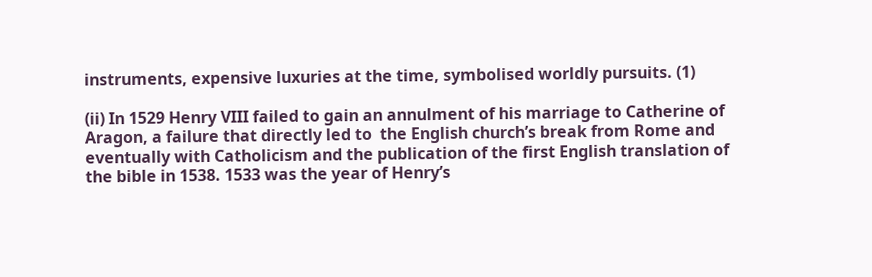instruments, expensive luxuries at the time, symbolised worldly pursuits. (1)

(ii) In 1529 Henry VIII failed to gain an annulment of his marriage to Catherine of Aragon, a failure that directly led to  the English church’s break from Rome and eventually with Catholicism and the publication of the first English translation of the bible in 1538. 1533 was the year of Henry’s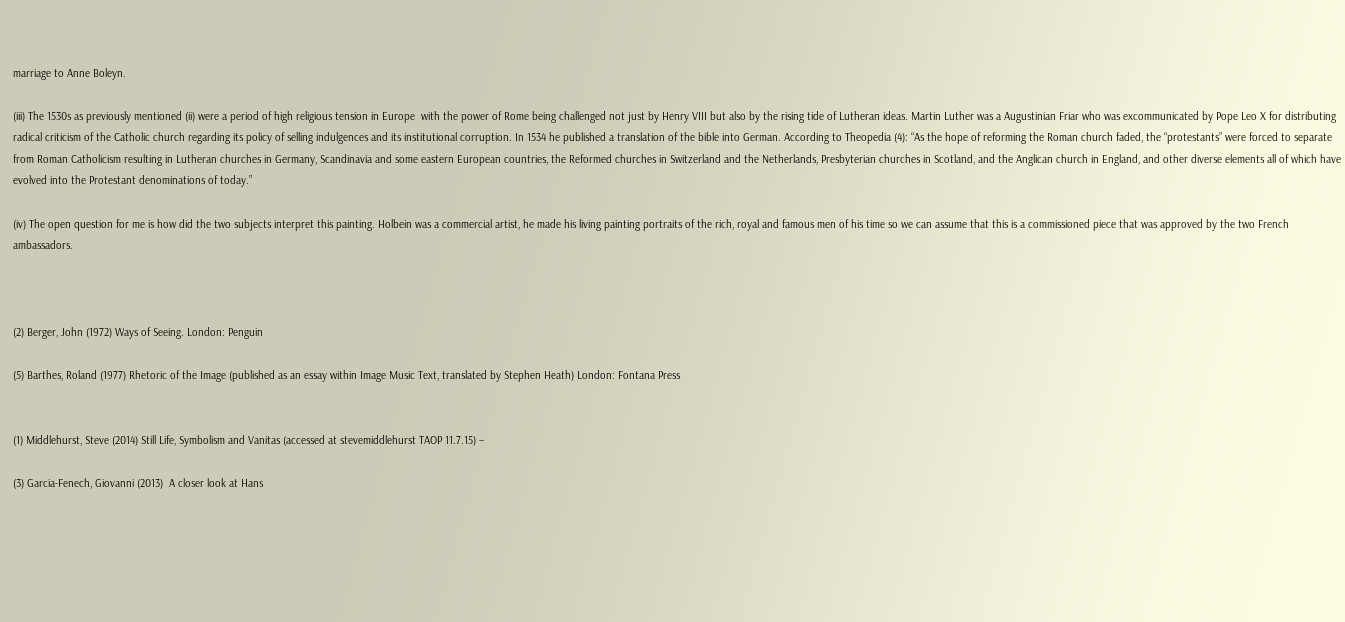marriage to Anne Boleyn.

(iii) The 1530s as previously mentioned (ii) were a period of high religious tension in Europe  with the power of Rome being challenged not just by Henry VIII but also by the rising tide of Lutheran ideas. Martin Luther was a Augustinian Friar who was excommunicated by Pope Leo X for distributing radical criticism of the Catholic church regarding its policy of selling indulgences and its institutional corruption. In 1534 he published a translation of the bible into German. According to Theopedia (4): “As the hope of reforming the Roman church faded, the “protestants” were forced to separate from Roman Catholicism resulting in Lutheran churches in Germany, Scandinavia and some eastern European countries, the Reformed churches in Switzerland and the Netherlands, Presbyterian churches in Scotland, and the Anglican church in England, and other diverse elements all of which have evolved into the Protestant denominations of today.”

(iv) The open question for me is how did the two subjects interpret this painting. Holbein was a commercial artist, he made his living painting portraits of the rich, royal and famous men of his time so we can assume that this is a commissioned piece that was approved by the two French ambassadors.



(2) Berger, John (1972) Ways of Seeing. London: Penguin

(5) Barthes, Roland (1977) Rhetoric of the Image (published as an essay within Image Music Text, translated by Stephen Heath) London: Fontana Press


(1) Middlehurst, Steve (2014) Still Life, Symbolism and Vanitas (accessed at stevemiddlehurst TAOP 11.7.15) –

(3) Garcia-Fenech, Giovanni (2013)  A closer look at Hans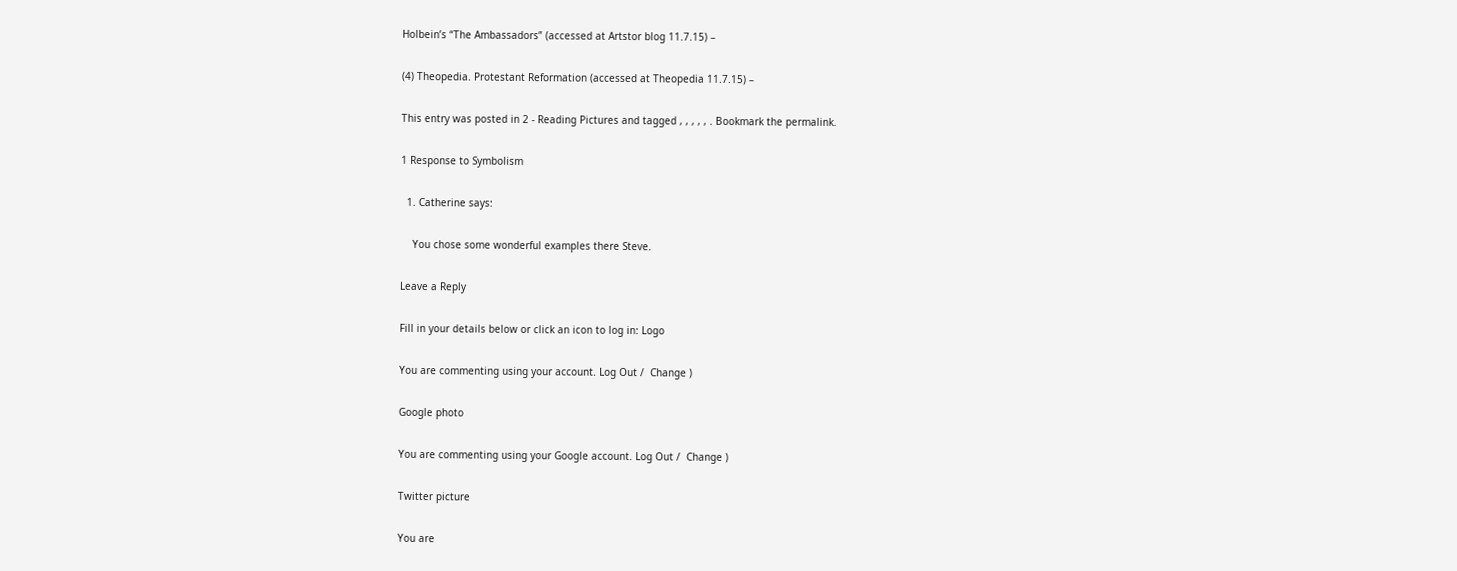Holbein’s “The Ambassadors” (accessed at Artstor blog 11.7.15) –

(4) Theopedia. Protestant Reformation (accessed at Theopedia 11.7.15) –

This entry was posted in 2 - Reading Pictures and tagged , , , , , . Bookmark the permalink.

1 Response to Symbolism

  1. Catherine says:

    You chose some wonderful examples there Steve.

Leave a Reply

Fill in your details below or click an icon to log in: Logo

You are commenting using your account. Log Out /  Change )

Google photo

You are commenting using your Google account. Log Out /  Change )

Twitter picture

You are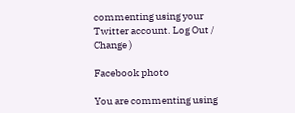commenting using your Twitter account. Log Out /  Change )

Facebook photo

You are commenting using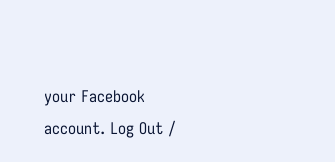your Facebook account. Log Out /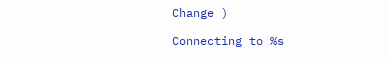Change )

Connecting to %s